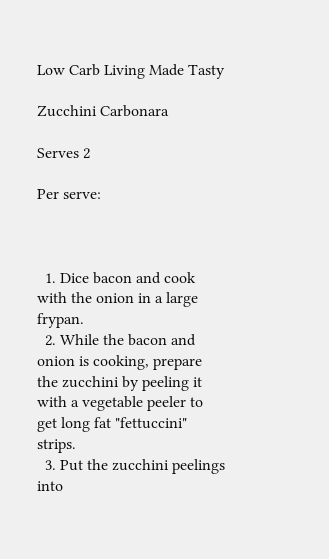Low Carb Living Made Tasty

Zucchini Carbonara

Serves 2

Per serve:



  1. Dice bacon and cook with the onion in a large frypan.
  2. While the bacon and onion is cooking, prepare the zucchini by peeling it with a vegetable peeler to get long fat "fettuccini" strips.
  3. Put the zucchini peelings into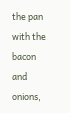the pan with the bacon and onions,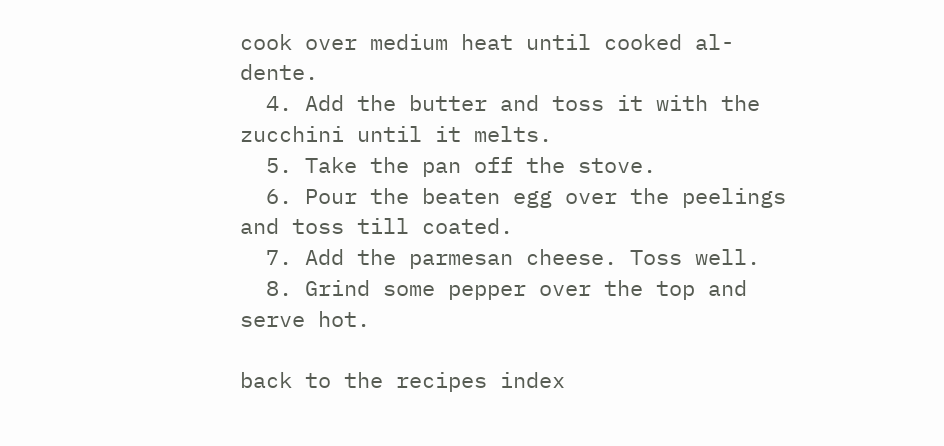cook over medium heat until cooked al-dente.
  4. Add the butter and toss it with the zucchini until it melts.
  5. Take the pan off the stove.
  6. Pour the beaten egg over the peelings and toss till coated.
  7. Add the parmesan cheese. Toss well.
  8. Grind some pepper over the top and serve hot.

back to the recipes index